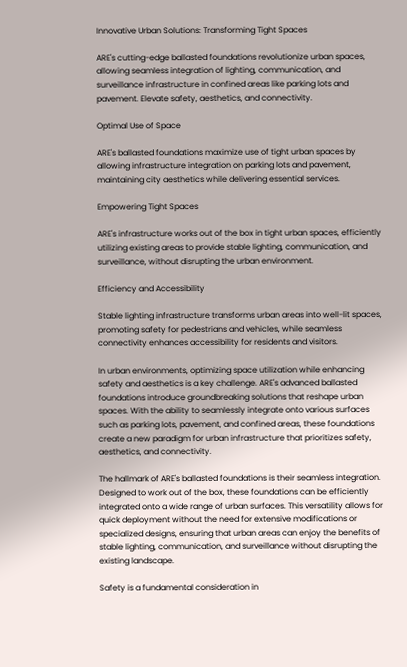Innovative Urban Solutions: Transforming Tight Spaces

ARE's cutting-edge ballasted foundations revolutionize urban spaces, allowing seamless integration of lighting, communication, and surveillance infrastructure in confined areas like parking lots and pavement. Elevate safety, aesthetics, and connectivity.

Optimal Use of Space

ARE's ballasted foundations maximize use of tight urban spaces by allowing infrastructure integration on parking lots and pavement, maintaining city aesthetics while delivering essential services.

Empowering Tight Spaces

ARE's infrastructure works out of the box in tight urban spaces, efficiently utilizing existing areas to provide stable lighting, communication, and surveillance, without disrupting the urban environment.

Efficiency and Accessibility

Stable lighting infrastructure transforms urban areas into well-lit spaces, promoting safety for pedestrians and vehicles, while seamless connectivity enhances accessibility for residents and visitors.

In urban environments, optimizing space utilization while enhancing safety and aesthetics is a key challenge. ARE's advanced ballasted foundations introduce groundbreaking solutions that reshape urban spaces. With the ability to seamlessly integrate onto various surfaces such as parking lots, pavement, and confined areas, these foundations create a new paradigm for urban infrastructure that prioritizes safety, aesthetics, and connectivity.

The hallmark of ARE's ballasted foundations is their seamless integration. Designed to work out of the box, these foundations can be efficiently integrated onto a wide range of urban surfaces. This versatility allows for quick deployment without the need for extensive modifications or specialized designs, ensuring that urban areas can enjoy the benefits of stable lighting, communication, and surveillance without disrupting the existing landscape.

Safety is a fundamental consideration in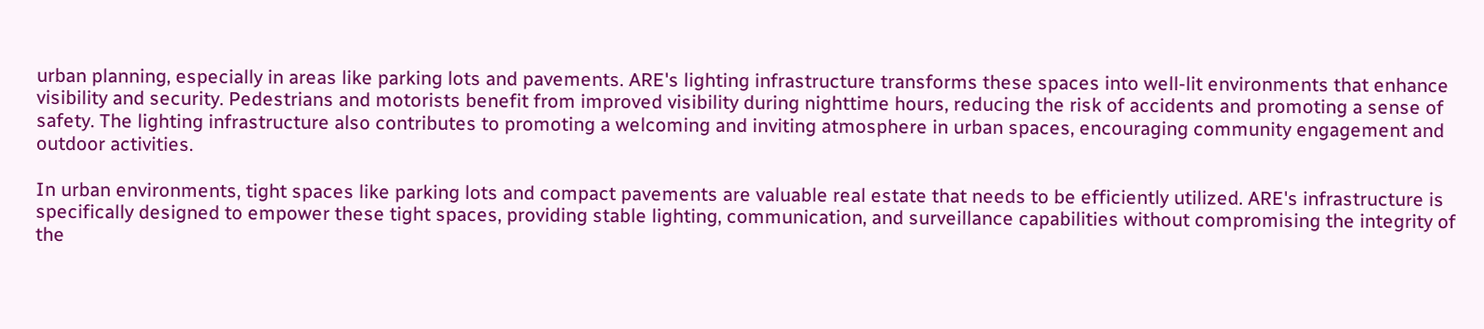urban planning, especially in areas like parking lots and pavements. ARE's lighting infrastructure transforms these spaces into well-lit environments that enhance visibility and security. Pedestrians and motorists benefit from improved visibility during nighttime hours, reducing the risk of accidents and promoting a sense of safety. The lighting infrastructure also contributes to promoting a welcoming and inviting atmosphere in urban spaces, encouraging community engagement and outdoor activities.

In urban environments, tight spaces like parking lots and compact pavements are valuable real estate that needs to be efficiently utilized. ARE's infrastructure is specifically designed to empower these tight spaces, providing stable lighting, communication, and surveillance capabilities without compromising the integrity of the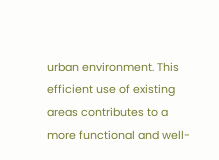urban environment. This efficient use of existing areas contributes to a more functional and well-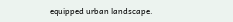equipped urban landscape.